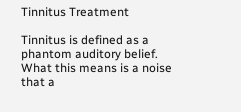Tinnitus Treatment

Tinnitus is defined as a phantom auditory belief. What this means is a noise that a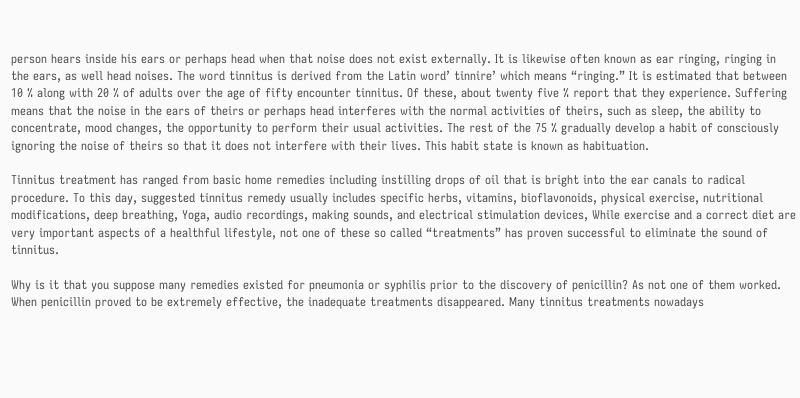person hears inside his ears or perhaps head when that noise does not exist externally. It is likewise often known as ear ringing, ringing in the ears, as well head noises. The word tinnitus is derived from the Latin word’ tinnire’ which means “ringing.” It is estimated that between 10 % along with 20 % of adults over the age of fifty encounter tinnitus. Of these, about twenty five % report that they experience. Suffering means that the noise in the ears of theirs or perhaps head interferes with the normal activities of theirs, such as sleep, the ability to concentrate, mood changes, the opportunity to perform their usual activities. The rest of the 75 % gradually develop a habit of consciously ignoring the noise of theirs so that it does not interfere with their lives. This habit state is known as habituation.

Tinnitus treatment has ranged from basic home remedies including instilling drops of oil that is bright into the ear canals to radical procedure. To this day, suggested tinnitus remedy usually includes specific herbs, vitamins, bioflavonoids, physical exercise, nutritional modifications, deep breathing, Yoga, audio recordings, making sounds, and electrical stimulation devices, While exercise and a correct diet are very important aspects of a healthful lifestyle, not one of these so called “treatments” has proven successful to eliminate the sound of tinnitus.

Why is it that you suppose many remedies existed for pneumonia or syphilis prior to the discovery of penicillin? As not one of them worked. When penicillin proved to be extremely effective, the inadequate treatments disappeared. Many tinnitus treatments nowadays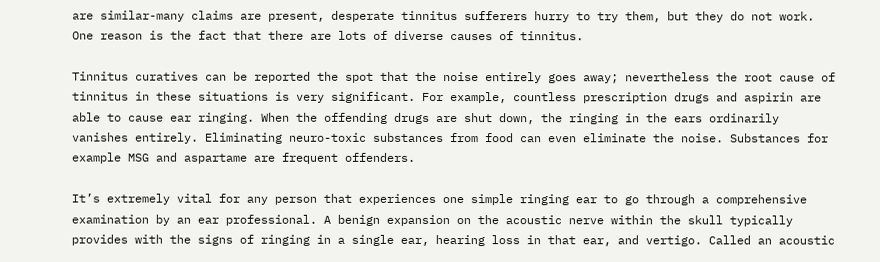are similar-many claims are present, desperate tinnitus sufferers hurry to try them, but they do not work. One reason is the fact that there are lots of diverse causes of tinnitus.

Tinnitus curatives can be reported the spot that the noise entirely goes away; nevertheless the root cause of tinnitus in these situations is very significant. For example, countless prescription drugs and aspirin are able to cause ear ringing. When the offending drugs are shut down, the ringing in the ears ordinarily vanishes entirely. Eliminating neuro-toxic substances from food can even eliminate the noise. Substances for example MSG and aspartame are frequent offenders.

It’s extremely vital for any person that experiences one simple ringing ear to go through a comprehensive examination by an ear professional. A benign expansion on the acoustic nerve within the skull typically provides with the signs of ringing in a single ear, hearing loss in that ear, and vertigo. Called an acoustic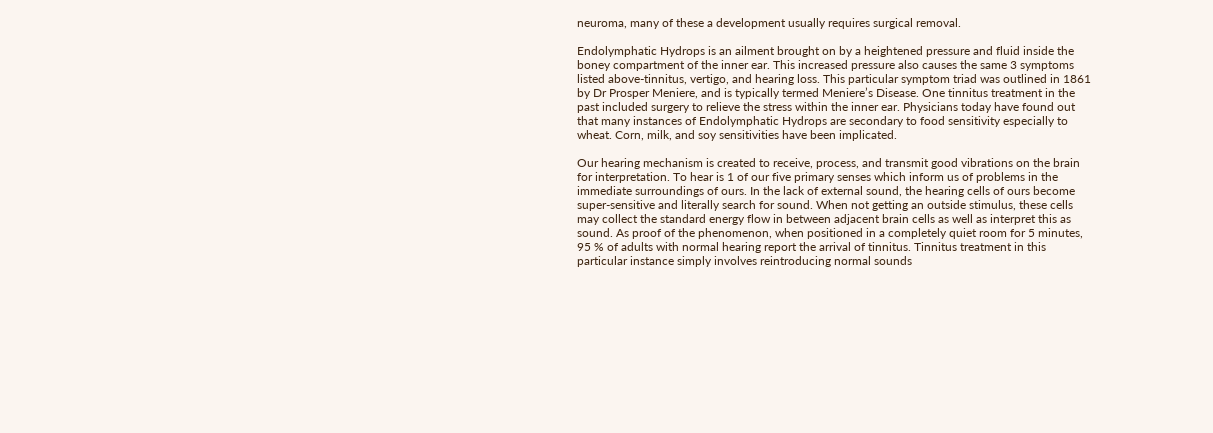neuroma, many of these a development usually requires surgical removal.

Endolymphatic Hydrops is an ailment brought on by a heightened pressure and fluid inside the boney compartment of the inner ear. This increased pressure also causes the same 3 symptoms listed above-tinnitus, vertigo, and hearing loss. This particular symptom triad was outlined in 1861 by Dr Prosper Meniere, and is typically termed Meniere’s Disease. One tinnitus treatment in the past included surgery to relieve the stress within the inner ear. Physicians today have found out that many instances of Endolymphatic Hydrops are secondary to food sensitivity especially to wheat. Corn, milk, and soy sensitivities have been implicated.

Our hearing mechanism is created to receive, process, and transmit good vibrations on the brain for interpretation. To hear is 1 of our five primary senses which inform us of problems in the immediate surroundings of ours. In the lack of external sound, the hearing cells of ours become super-sensitive and literally search for sound. When not getting an outside stimulus, these cells may collect the standard energy flow in between adjacent brain cells as well as interpret this as sound. As proof of the phenomenon, when positioned in a completely quiet room for 5 minutes, 95 % of adults with normal hearing report the arrival of tinnitus. Tinnitus treatment in this particular instance simply involves reintroducing normal sounds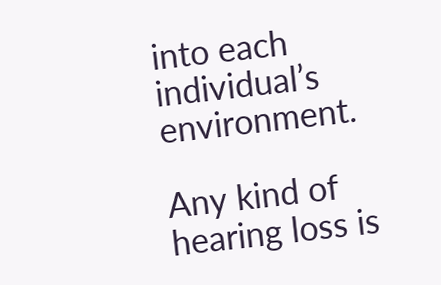into each individual’s environment.

Any kind of hearing loss is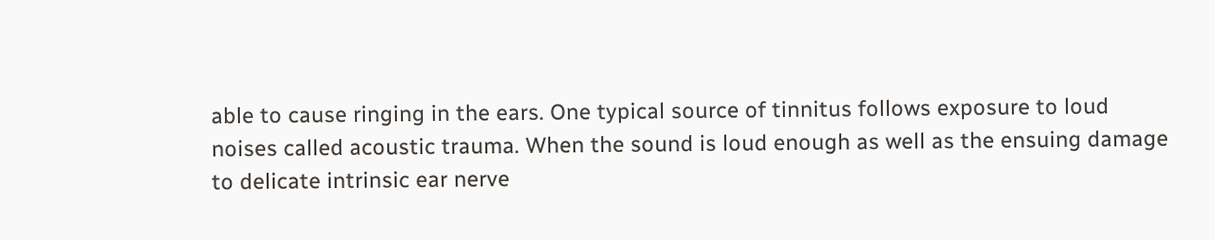able to cause ringing in the ears. One typical source of tinnitus follows exposure to loud noises called acoustic trauma. When the sound is loud enough as well as the ensuing damage to delicate intrinsic ear nerve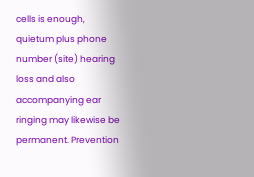cells is enough, quietum plus phone number (site) hearing loss and also accompanying ear ringing may likewise be permanent. Prevention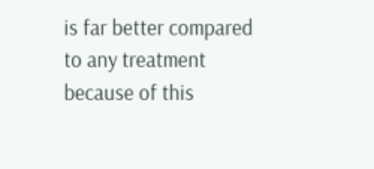is far better compared to any treatment because of this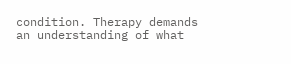condition. Therapy demands an understanding of what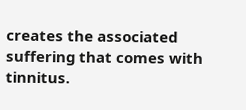creates the associated suffering that comes with tinnitus.